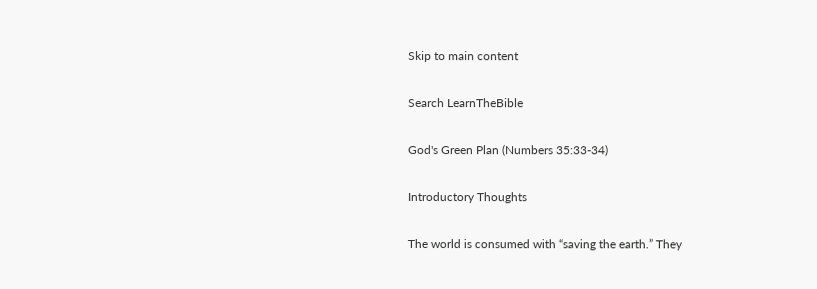Skip to main content

Search LearnTheBible

God's Green Plan (Numbers 35:33-34)

Introductory Thoughts

The world is consumed with “saving the earth.” They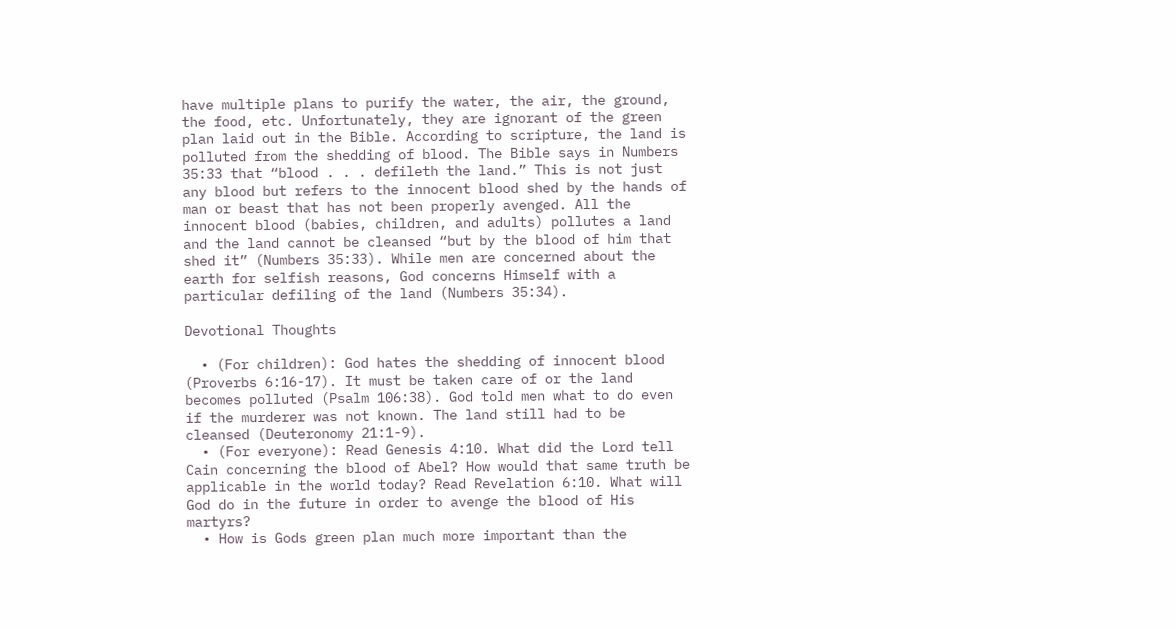have multiple plans to purify the water, the air, the ground, the food, etc. Unfortunately, they are ignorant of the green plan laid out in the Bible. According to scripture, the land is polluted from the shedding of blood. The Bible says in Numbers 35:33 that “blood . . . defileth the land.” This is not just any blood but refers to the innocent blood shed by the hands of man or beast that has not been properly avenged. All the innocent blood (babies, children, and adults) pollutes a land and the land cannot be cleansed “but by the blood of him that shed it” (Numbers 35:33). While men are concerned about the earth for selfish reasons, God concerns Himself with a particular defiling of the land (Numbers 35:34).

Devotional Thoughts

  • (For children): God hates the shedding of innocent blood (Proverbs 6:16-17). It must be taken care of or the land becomes polluted (Psalm 106:38). God told men what to do even if the murderer was not known. The land still had to be cleansed (Deuteronomy 21:1-9).
  • (For everyone): Read Genesis 4:10. What did the Lord tell Cain concerning the blood of Abel? How would that same truth be applicable in the world today? Read Revelation 6:10. What will God do in the future in order to avenge the blood of His martyrs?
  • How is Gods green plan much more important than the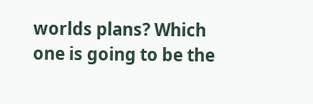worlds plans? Which one is going to be the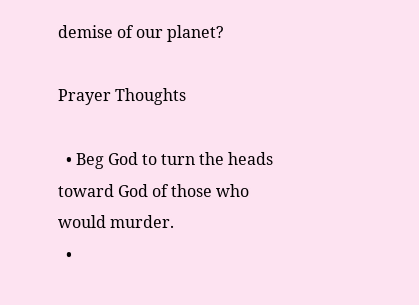demise of our planet?

Prayer Thoughts

  • Beg God to turn the heads toward God of those who would murder.
  •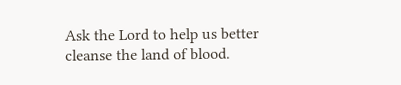Ask the Lord to help us better cleanse the land of blood.